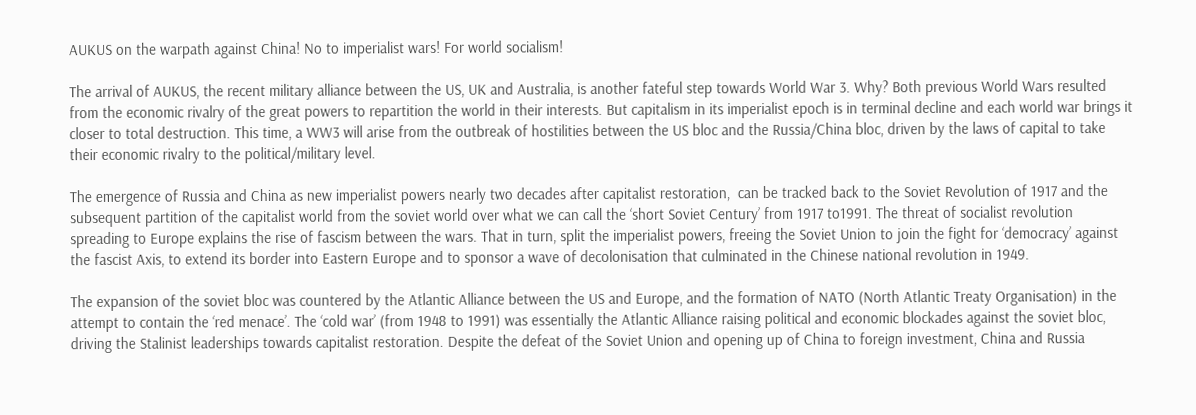AUKUS on the warpath against China! No to imperialist wars! For world socialism!

The arrival of AUKUS, the recent military alliance between the US, UK and Australia, is another fateful step towards World War 3. Why? Both previous World Wars resulted from the economic rivalry of the great powers to repartition the world in their interests. But capitalism in its imperialist epoch is in terminal decline and each world war brings it closer to total destruction. This time, a WW3 will arise from the outbreak of hostilities between the US bloc and the Russia/China bloc, driven by the laws of capital to take their economic rivalry to the political/military level.

The emergence of Russia and China as new imperialist powers nearly two decades after capitalist restoration,  can be tracked back to the Soviet Revolution of 1917 and the subsequent partition of the capitalist world from the soviet world over what we can call the ‘short Soviet Century’ from 1917 to1991. The threat of socialist revolution spreading to Europe explains the rise of fascism between the wars. That in turn, split the imperialist powers, freeing the Soviet Union to join the fight for ‘democracy’ against the fascist Axis, to extend its border into Eastern Europe and to sponsor a wave of decolonisation that culminated in the Chinese national revolution in 1949.

The expansion of the soviet bloc was countered by the Atlantic Alliance between the US and Europe, and the formation of NATO (North Atlantic Treaty Organisation) in the attempt to contain the ‘red menace’. The ‘cold war’ (from 1948 to 1991) was essentially the Atlantic Alliance raising political and economic blockades against the soviet bloc, driving the Stalinist leaderships towards capitalist restoration. Despite the defeat of the Soviet Union and opening up of China to foreign investment, China and Russia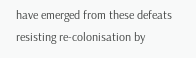have emerged from these defeats resisting re-colonisation by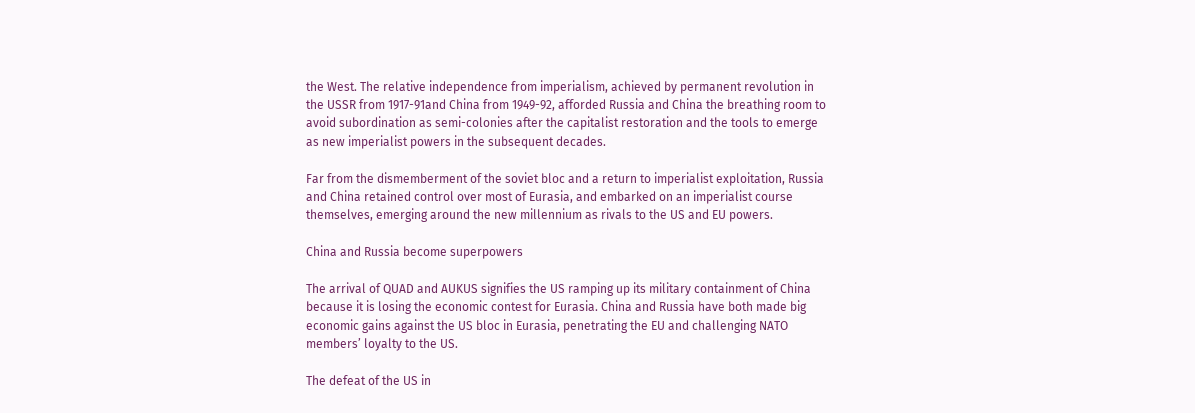the West. The relative independence from imperialism, achieved by permanent revolution in the USSR from 1917-91and China from 1949-92, afforded Russia and China the breathing room to avoid subordination as semi-colonies after the capitalist restoration and the tools to emerge as new imperialist powers in the subsequent decades.

Far from the dismemberment of the soviet bloc and a return to imperialist exploitation, Russia and China retained control over most of Eurasia, and embarked on an imperialist course themselves, emerging around the new millennium as rivals to the US and EU powers.

China and Russia become superpowers

The arrival of QUAD and AUKUS signifies the US ramping up its military containment of China because it is losing the economic contest for Eurasia. China and Russia have both made big economic gains against the US bloc in Eurasia, penetrating the EU and challenging NATO members’ loyalty to the US.

The defeat of the US in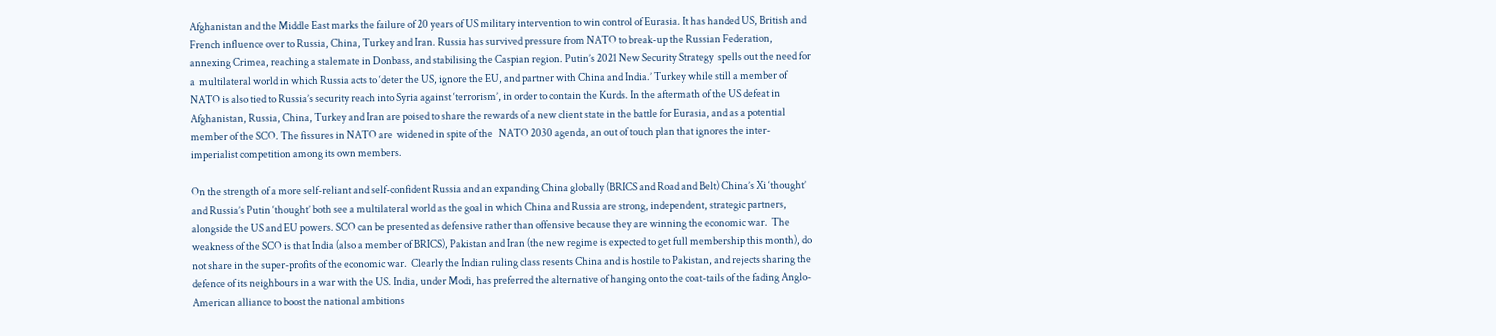Afghanistan and the Middle East marks the failure of 20 years of US military intervention to win control of Eurasia. It has handed US, British and French influence over to Russia, China, Turkey and Iran. Russia has survived pressure from NATO to break-up the Russian Federation, annexing Crimea, reaching a stalemate in Donbass, and stabilising the Caspian region. Putin’s 2021 New Security Strategy  spells out the need for a  multilateral world in which Russia acts to ‘deter the US, ignore the EU, and partner with China and India.’ Turkey while still a member of NATO is also tied to Russia’s security reach into Syria against ‘terrorism’, in order to contain the Kurds. In the aftermath of the US defeat in Afghanistan, Russia, China, Turkey and Iran are poised to share the rewards of a new client state in the battle for Eurasia, and as a potential member of the SCO. The fissures in NATO are  widened in spite of the   NATO 2030 agenda, an out of touch plan that ignores the inter-imperialist competition among its own members.

On the strength of a more self-reliant and self-confident Russia and an expanding China globally (BRICS and Road and Belt) China’s Xi ‘thought’ and Russia’s Putin ‘thought’ both see a multilateral world as the goal in which China and Russia are strong, independent, strategic partners, alongside the US and EU powers. SCO can be presented as defensive rather than offensive because they are winning the economic war.  The weakness of the SCO is that India (also a member of BRICS), Pakistan and Iran (the new regime is expected to get full membership this month), do not share in the super-profits of the economic war.  Clearly the Indian ruling class resents China and is hostile to Pakistan, and rejects sharing the defence of its neighbours in a war with the US. India, under Modi, has preferred the alternative of hanging onto the coat-tails of the fading Anglo-American alliance to boost the national ambitions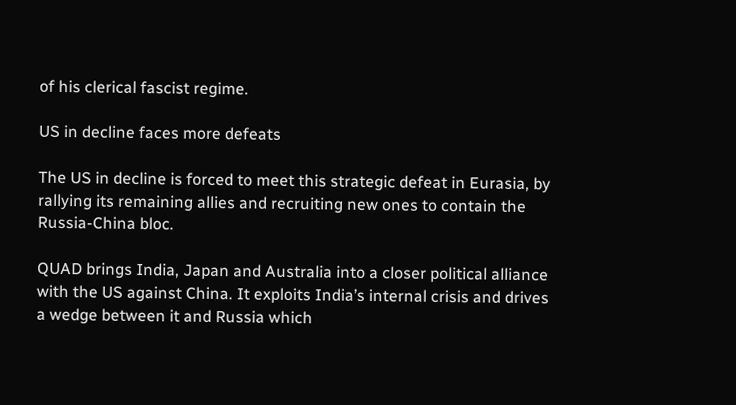of his clerical fascist regime.

US in decline faces more defeats

The US in decline is forced to meet this strategic defeat in Eurasia, by rallying its remaining allies and recruiting new ones to contain the Russia-China bloc.

QUAD brings India, Japan and Australia into a closer political alliance with the US against China. It exploits India’s internal crisis and drives a wedge between it and Russia which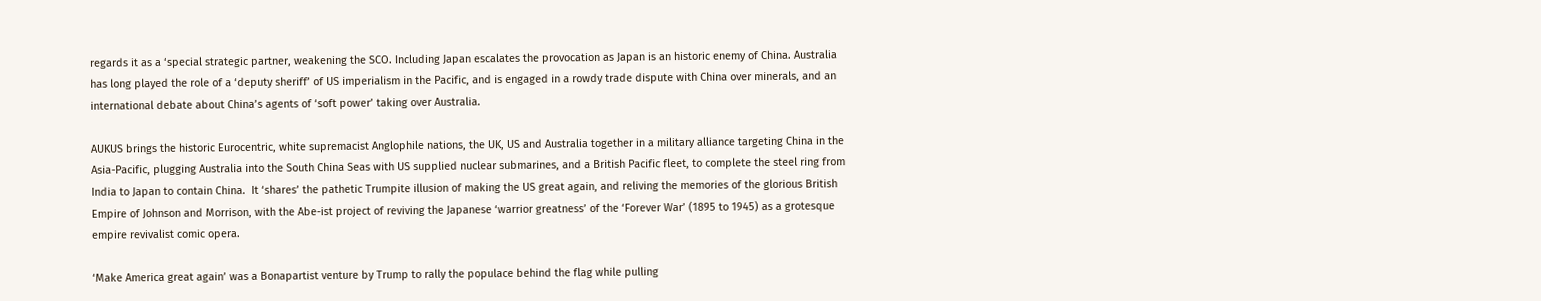regards it as a ‘special strategic partner, weakening the SCO. Including Japan escalates the provocation as Japan is an historic enemy of China. Australia has long played the role of a ‘deputy sheriff’ of US imperialism in the Pacific, and is engaged in a rowdy trade dispute with China over minerals, and an international debate about China’s agents of ‘soft power’ taking over Australia.

AUKUS brings the historic Eurocentric, white supremacist Anglophile nations, the UK, US and Australia together in a military alliance targeting China in the Asia-Pacific, plugging Australia into the South China Seas with US supplied nuclear submarines, and a British Pacific fleet, to complete the steel ring from India to Japan to contain China.  It ‘shares’ the pathetic Trumpite illusion of making the US great again, and reliving the memories of the glorious British Empire of Johnson and Morrison, with the Abe-ist project of reviving the Japanese ‘warrior greatness’ of the ‘Forever War’ (1895 to 1945) as a grotesque empire revivalist comic opera.

‘Make America great again’ was a Bonapartist venture by Trump to rally the populace behind the flag while pulling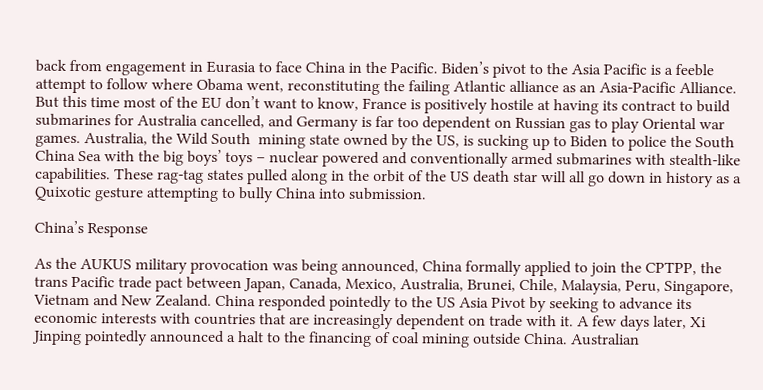back from engagement in Eurasia to face China in the Pacific. Biden’s pivot to the Asia Pacific is a feeble attempt to follow where Obama went, reconstituting the failing Atlantic alliance as an Asia-Pacific Alliance.  But this time most of the EU don’t want to know, France is positively hostile at having its contract to build submarines for Australia cancelled, and Germany is far too dependent on Russian gas to play Oriental war games. Australia, the Wild South  mining state owned by the US, is sucking up to Biden to police the South China Sea with the big boys’ toys – nuclear powered and conventionally armed submarines with stealth-like capabilities. These rag-tag states pulled along in the orbit of the US death star will all go down in history as a Quixotic gesture attempting to bully China into submission.

China’s Response

As the AUKUS military provocation was being announced, China formally applied to join the CPTPP, the trans Pacific trade pact between Japan, Canada, Mexico, Australia, Brunei, Chile, Malaysia, Peru, Singapore, Vietnam and New Zealand. China responded pointedly to the US Asia Pivot by seeking to advance its economic interests with countries that are increasingly dependent on trade with it. A few days later, Xi Jinping pointedly announced a halt to the financing of coal mining outside China. Australian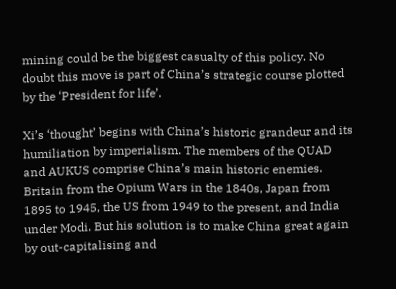mining could be the biggest casualty of this policy. No doubt this move is part of China’s strategic course plotted by the ‘President for life’.

Xi’s ‘thought’ begins with China’s historic grandeur and its humiliation by imperialism. The members of the QUAD and AUKUS comprise China’s main historic enemies. Britain from the Opium Wars in the 1840s, Japan from 1895 to 1945, the US from 1949 to the present, and India under Modi. But his solution is to make China great again by out-capitalising and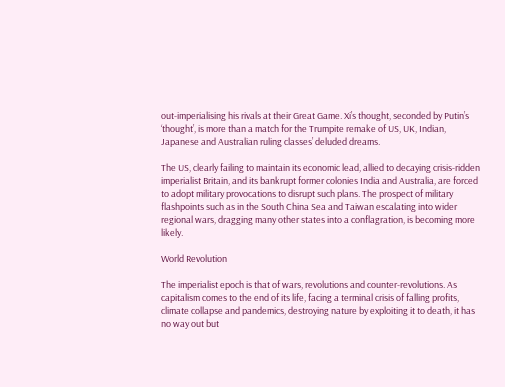out-imperialising his rivals at their Great Game. Xi’s thought, seconded by Putin’s ‘thought’, is more than a match for the Trumpite remake of US, UK, Indian, Japanese and Australian ruling classes’ deluded dreams.

The US, clearly failing to maintain its economic lead, allied to decaying crisis-ridden imperialist Britain, and its bankrupt former colonies India and Australia, are forced to adopt military provocations to disrupt such plans. The prospect of military flashpoints such as in the South China Sea and Taiwan escalating into wider regional wars, dragging many other states into a conflagration, is becoming more likely.

World Revolution

The imperialist epoch is that of wars, revolutions and counter-revolutions. As capitalism comes to the end of its life, facing a terminal crisis of falling profits, climate collapse and pandemics, destroying nature by exploiting it to death, it has no way out but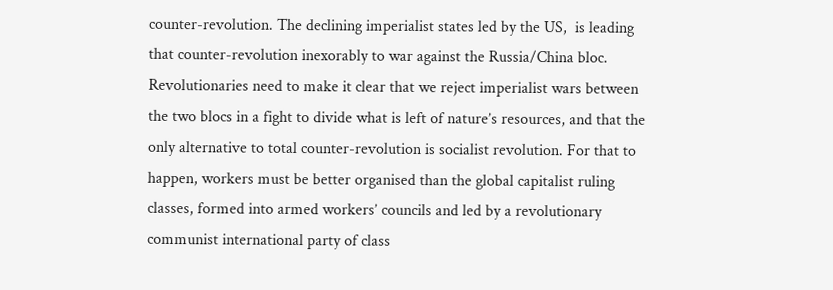counter-revolution. The declining imperialist states led by the US,  is leading that counter-revolution inexorably to war against the Russia/China bloc.  Revolutionaries need to make it clear that we reject imperialist wars between the two blocs in a fight to divide what is left of nature’s resources, and that the only alternative to total counter-revolution is socialist revolution. For that to happen, workers must be better organised than the global capitalist ruling classes, formed into armed workers’ councils and led by a revolutionary communist international party of class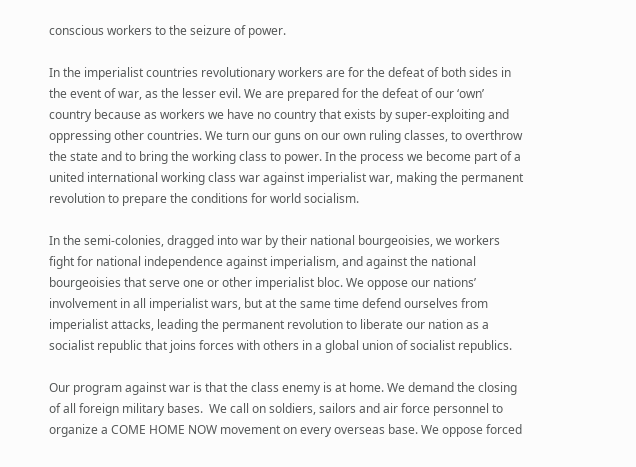conscious workers to the seizure of power.

In the imperialist countries revolutionary workers are for the defeat of both sides in the event of war, as the lesser evil. We are prepared for the defeat of our ‘own’ country because as workers we have no country that exists by super-exploiting and oppressing other countries. We turn our guns on our own ruling classes, to overthrow the state and to bring the working class to power. In the process we become part of a united international working class war against imperialist war, making the permanent revolution to prepare the conditions for world socialism.

In the semi-colonies, dragged into war by their national bourgeoisies, we workers fight for national independence against imperialism, and against the national bourgeoisies that serve one or other imperialist bloc. We oppose our nations’ involvement in all imperialist wars, but at the same time defend ourselves from imperialist attacks, leading the permanent revolution to liberate our nation as a socialist republic that joins forces with others in a global union of socialist republics.

Our program against war is that the class enemy is at home. We demand the closing of all foreign military bases.  We call on soldiers, sailors and air force personnel to organize a COME HOME NOW movement on every overseas base. We oppose forced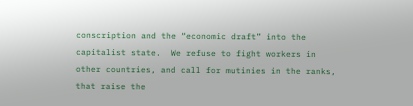conscription and the “economic draft” into the capitalist state.  We refuse to fight workers in other countries, and call for mutinies in the ranks, that raise the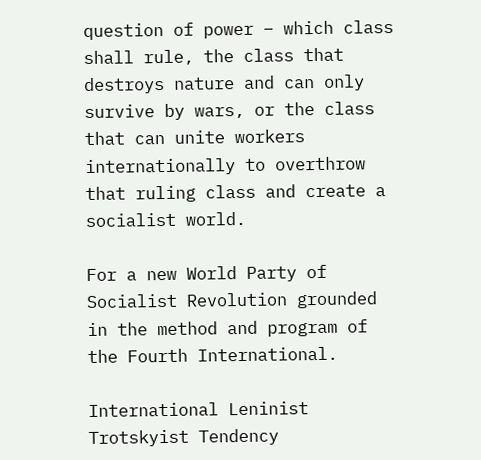question of power – which class shall rule, the class that destroys nature and can only survive by wars, or the class that can unite workers internationally to overthrow that ruling class and create a socialist world.

For a new World Party of Socialist Revolution grounded in the method and program of the Fourth International.

International Leninist Trotskyist Tendency